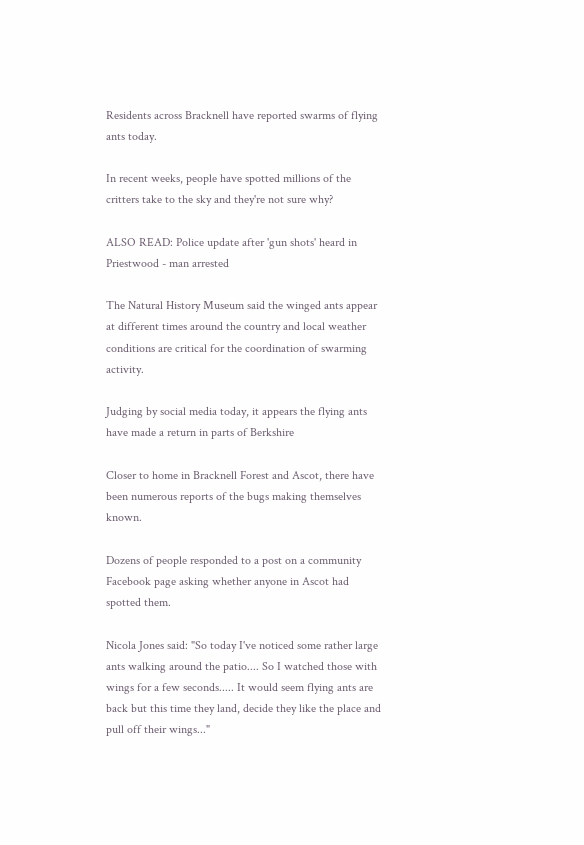Residents across Bracknell have reported swarms of flying ants today.

In recent weeks, people have spotted millions of the critters take to the sky and they're not sure why?

ALSO READ: Police update after 'gun shots' heard in Priestwood - man arrested

The Natural History Museum said the winged ants appear at different times around the country and local weather conditions are critical for the coordination of swarming activity.

Judging by social media today, it appears the flying ants have made a return in parts of Berkshire

Closer to home in Bracknell Forest and Ascot, there have been numerous reports of the bugs making themselves known.

Dozens of people responded to a post on a community Facebook page asking whether anyone in Ascot had spotted them.

Nicola Jones said: "So today I've noticed some rather large ants walking around the patio.... So I watched those with wings for a few seconds..... It would seem flying ants are back but this time they land, decide they like the place and pull off their wings..."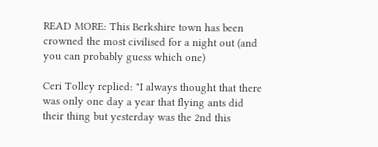READ MORE: This Berkshire town has been crowned the most civilised for a night out (and you can probably guess which one)

Ceri Tolley replied: "I always thought that there was only one day a year that flying ants did their thing but yesterday was the 2nd this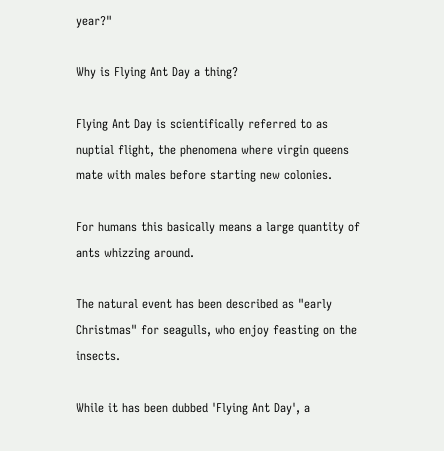year?"

Why is Flying Ant Day a thing?

Flying Ant Day is scientifically referred to as nuptial flight, the phenomena where virgin queens mate with males before starting new colonies.

For humans this basically means a large quantity of ants whizzing around.

The natural event has been described as "early Christmas" for seagulls, who enjoy feasting on the insects.

While it has been dubbed 'Flying Ant Day', a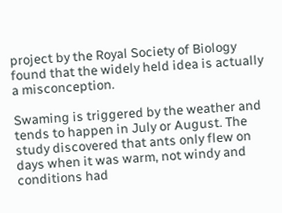project by the Royal Society of Biology found that the widely held idea is actually a misconception.

Swaming is triggered by the weather and tends to happen in July or August. The study discovered that ants only flew on days when it was warm, not windy and conditions had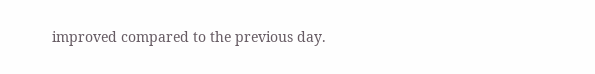improved compared to the previous day.